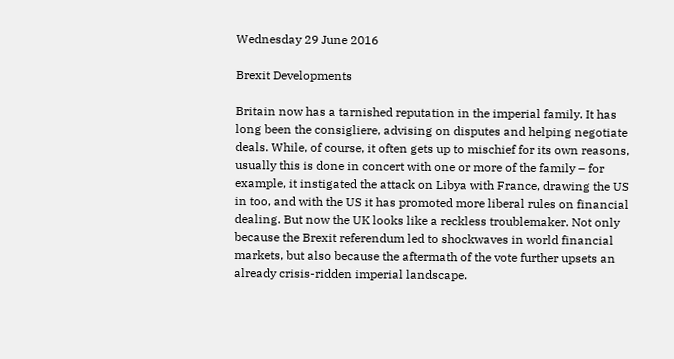Wednesday 29 June 2016

Brexit Developments

Britain now has a tarnished reputation in the imperial family. It has long been the consigliere, advising on disputes and helping negotiate deals. While, of course, it often gets up to mischief for its own reasons, usually this is done in concert with one or more of the family – for example, it instigated the attack on Libya with France, drawing the US in too, and with the US it has promoted more liberal rules on financial dealing. But now the UK looks like a reckless troublemaker. Not only because the Brexit referendum led to shockwaves in world financial markets, but also because the aftermath of the vote further upsets an already crisis-ridden imperial landscape.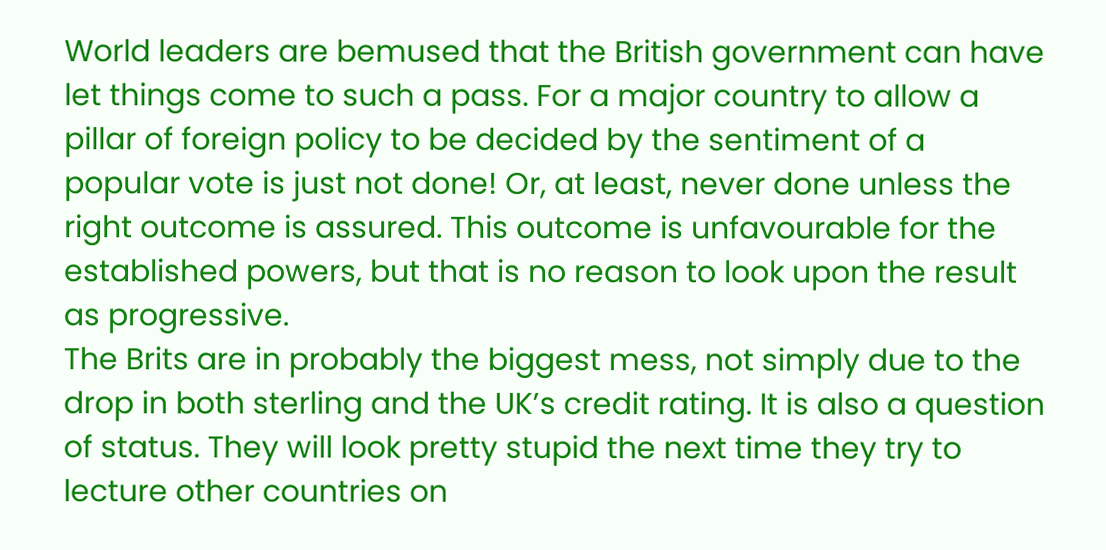World leaders are bemused that the British government can have let things come to such a pass. For a major country to allow a pillar of foreign policy to be decided by the sentiment of a popular vote is just not done! Or, at least, never done unless the right outcome is assured. This outcome is unfavourable for the established powers, but that is no reason to look upon the result as progressive.
The Brits are in probably the biggest mess, not simply due to the drop in both sterling and the UK’s credit rating. It is also a question of status. They will look pretty stupid the next time they try to lecture other countries on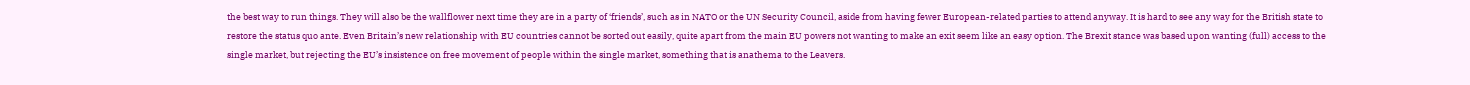the best way to run things. They will also be the wallflower next time they are in a party of ‘friends’, such as in NATO or the UN Security Council, aside from having fewer European-related parties to attend anyway. It is hard to see any way for the British state to restore the status quo ante. Even Britain’s new relationship with EU countries cannot be sorted out easily, quite apart from the main EU powers not wanting to make an exit seem like an easy option. The Brexit stance was based upon wanting (full) access to the single market, but rejecting the EU’s insistence on free movement of people within the single market, something that is anathema to the Leavers.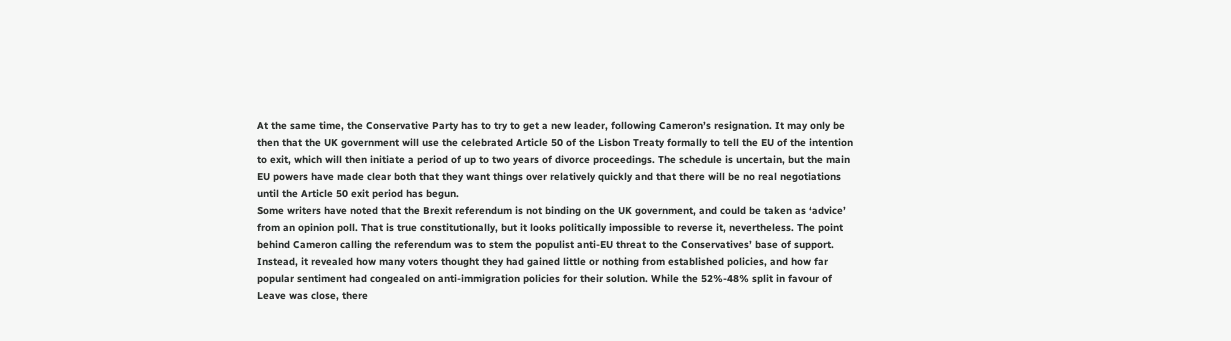At the same time, the Conservative Party has to try to get a new leader, following Cameron’s resignation. It may only be then that the UK government will use the celebrated Article 50 of the Lisbon Treaty formally to tell the EU of the intention to exit, which will then initiate a period of up to two years of divorce proceedings. The schedule is uncertain, but the main EU powers have made clear both that they want things over relatively quickly and that there will be no real negotiations until the Article 50 exit period has begun.
Some writers have noted that the Brexit referendum is not binding on the UK government, and could be taken as ‘advice’ from an opinion poll. That is true constitutionally, but it looks politically impossible to reverse it, nevertheless. The point behind Cameron calling the referendum was to stem the populist anti-EU threat to the Conservatives’ base of support. Instead, it revealed how many voters thought they had gained little or nothing from established policies, and how far popular sentiment had congealed on anti-immigration policies for their solution. While the 52%-48% split in favour of Leave was close, there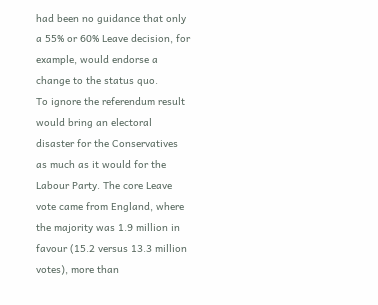had been no guidance that only a 55% or 60% Leave decision, for example, would endorse a change to the status quo.
To ignore the referendum result would bring an electoral disaster for the Conservatives as much as it would for the Labour Party. The core Leave vote came from England, where the majority was 1.9 million in favour (15.2 versus 13.3 million votes), more than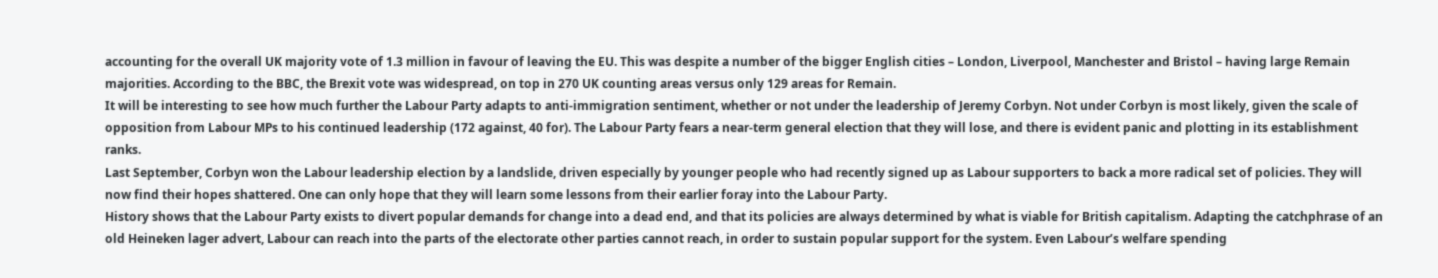accounting for the overall UK majority vote of 1.3 million in favour of leaving the EU. This was despite a number of the bigger English cities – London, Liverpool, Manchester and Bristol – having large Remain majorities. According to the BBC, the Brexit vote was widespread, on top in 270 UK counting areas versus only 129 areas for Remain.
It will be interesting to see how much further the Labour Party adapts to anti-immigration sentiment, whether or not under the leadership of Jeremy Corbyn. Not under Corbyn is most likely, given the scale of opposition from Labour MPs to his continued leadership (172 against, 40 for). The Labour Party fears a near-term general election that they will lose, and there is evident panic and plotting in its establishment ranks.
Last September, Corbyn won the Labour leadership election by a landslide, driven especially by younger people who had recently signed up as Labour supporters to back a more radical set of policies. They will now find their hopes shattered. One can only hope that they will learn some lessons from their earlier foray into the Labour Party.
History shows that the Labour Party exists to divert popular demands for change into a dead end, and that its policies are always determined by what is viable for British capitalism. Adapting the catchphrase of an old Heineken lager advert, Labour can reach into the parts of the electorate other parties cannot reach, in order to sustain popular support for the system. Even Labour’s welfare spending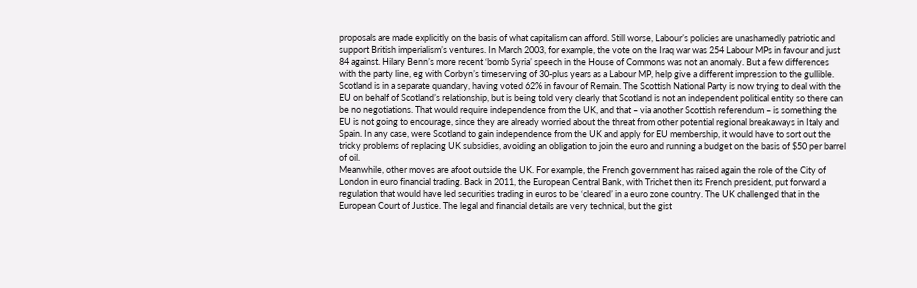proposals are made explicitly on the basis of what capitalism can afford. Still worse, Labour’s policies are unashamedly patriotic and support British imperialism’s ventures. In March 2003, for example, the vote on the Iraq war was 254 Labour MPs in favour and just 84 against. Hilary Benn’s more recent ‘bomb Syria’ speech in the House of Commons was not an anomaly. But a few differences with the party line, eg with Corbyn’s timeserving of 30-plus years as a Labour MP, help give a different impression to the gullible.
Scotland is in a separate quandary, having voted 62% in favour of Remain. The Scottish National Party is now trying to deal with the EU on behalf of Scotland’s relationship, but is being told very clearly that Scotland is not an independent political entity so there can be no negotiations. That would require independence from the UK, and that – via another Scottish referendum – is something the EU is not going to encourage, since they are already worried about the threat from other potential regional breakaways in Italy and Spain. In any case, were Scotland to gain independence from the UK and apply for EU membership, it would have to sort out the tricky problems of replacing UK subsidies, avoiding an obligation to join the euro and running a budget on the basis of $50 per barrel of oil.
Meanwhile, other moves are afoot outside the UK. For example, the French government has raised again the role of the City of London in euro financial trading. Back in 2011, the European Central Bank, with Trichet then its French president, put forward a regulation that would have led securities trading in euros to be ‘cleared’ in a euro zone country. The UK challenged that in the European Court of Justice. The legal and financial details are very technical, but the gist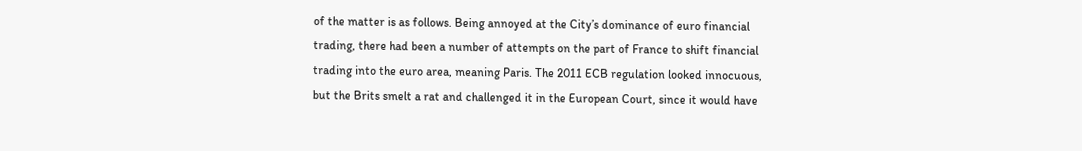of the matter is as follows. Being annoyed at the City’s dominance of euro financial trading, there had been a number of attempts on the part of France to shift financial trading into the euro area, meaning Paris. The 2011 ECB regulation looked innocuous, but the Brits smelt a rat and challenged it in the European Court, since it would have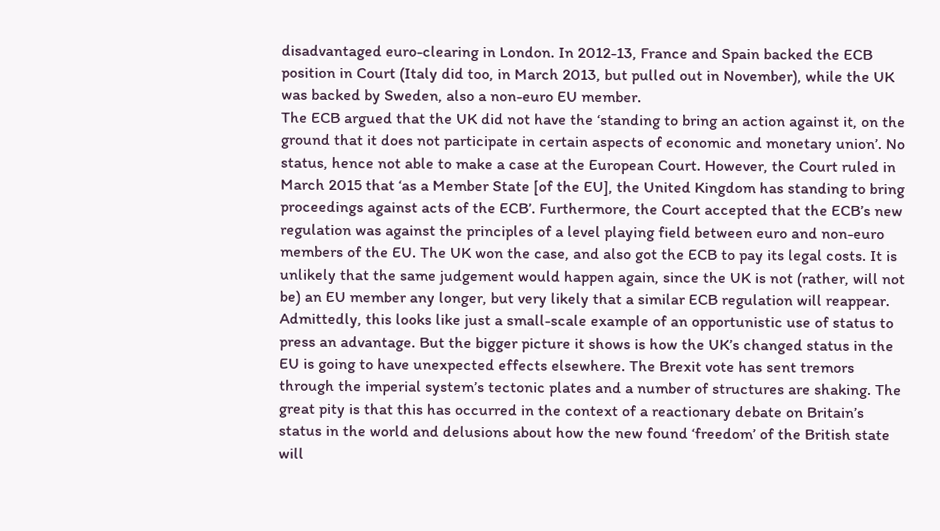disadvantaged euro-clearing in London. In 2012-13, France and Spain backed the ECB position in Court (Italy did too, in March 2013, but pulled out in November), while the UK was backed by Sweden, also a non-euro EU member.
The ECB argued that the UK did not have the ‘standing to bring an action against it, on the ground that it does not participate in certain aspects of economic and monetary union’. No status, hence not able to make a case at the European Court. However, the Court ruled in March 2015 that ‘as a Member State [of the EU], the United Kingdom has standing to bring proceedings against acts of the ECB’. Furthermore, the Court accepted that the ECB’s new regulation was against the principles of a level playing field between euro and non-euro members of the EU. The UK won the case, and also got the ECB to pay its legal costs. It is unlikely that the same judgement would happen again, since the UK is not (rather, will not be) an EU member any longer, but very likely that a similar ECB regulation will reappear.
Admittedly, this looks like just a small-scale example of an opportunistic use of status to press an advantage. But the bigger picture it shows is how the UK’s changed status in the EU is going to have unexpected effects elsewhere. The Brexit vote has sent tremors through the imperial system’s tectonic plates and a number of structures are shaking. The great pity is that this has occurred in the context of a reactionary debate on Britain’s status in the world and delusions about how the new found ‘freedom’ of the British state will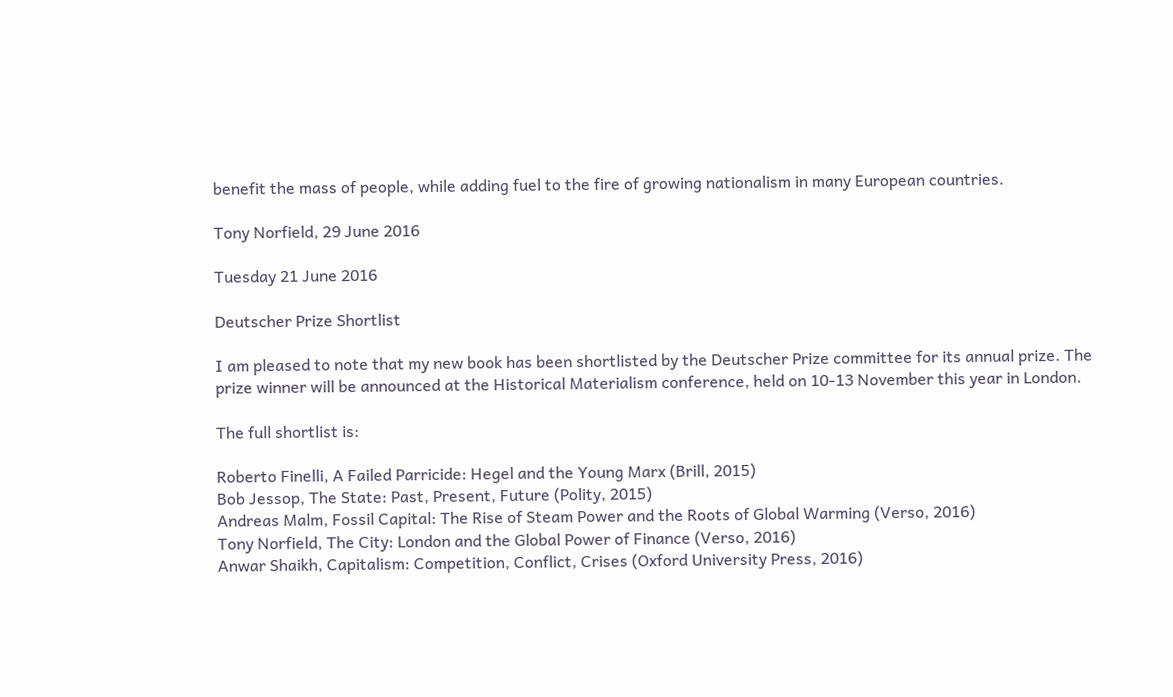benefit the mass of people, while adding fuel to the fire of growing nationalism in many European countries.

Tony Norfield, 29 June 2016

Tuesday 21 June 2016

Deutscher Prize Shortlist

I am pleased to note that my new book has been shortlisted by the Deutscher Prize committee for its annual prize. The prize winner will be announced at the Historical Materialism conference, held on 10-13 November this year in London.

The full shortlist is:

Roberto Finelli, A Failed Parricide: Hegel and the Young Marx (Brill, 2015)
Bob Jessop, The State: Past, Present, Future (Polity, 2015)
Andreas Malm, Fossil Capital: The Rise of Steam Power and the Roots of Global Warming (Verso, 2016)
Tony Norfield, The City: London and the Global Power of Finance (Verso, 2016)
Anwar Shaikh, Capitalism: Competition, Conflict, Crises (Oxford University Press, 2016)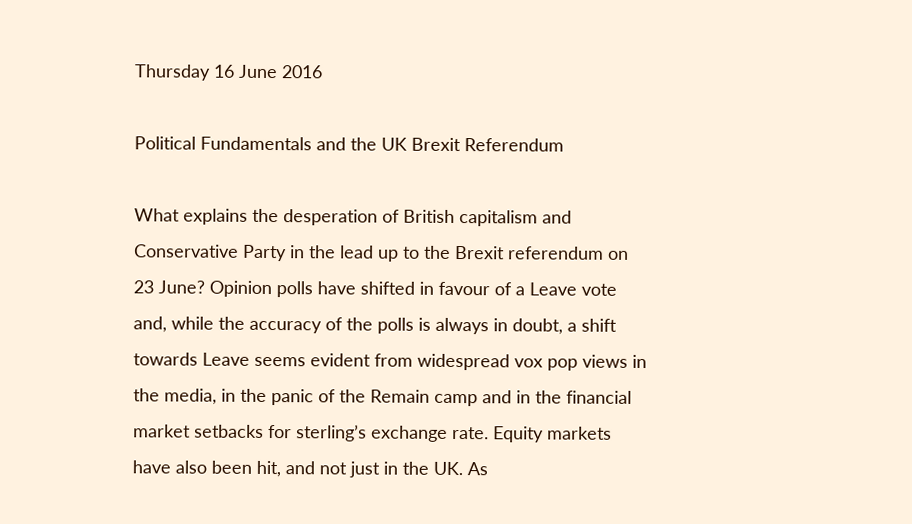Thursday 16 June 2016

Political Fundamentals and the UK Brexit Referendum

What explains the desperation of British capitalism and Conservative Party in the lead up to the Brexit referendum on 23 June? Opinion polls have shifted in favour of a Leave vote and, while the accuracy of the polls is always in doubt, a shift towards Leave seems evident from widespread vox pop views in the media, in the panic of the Remain camp and in the financial market setbacks for sterling’s exchange rate. Equity markets have also been hit, and not just in the UK. As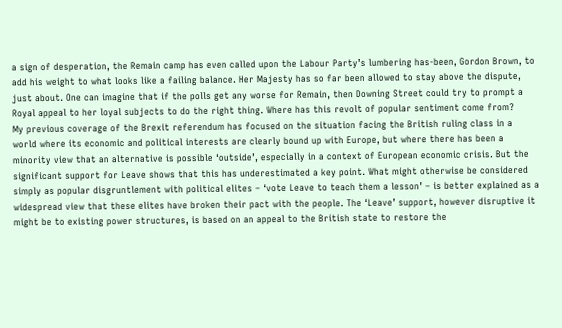a sign of desperation, the Remain camp has even called upon the Labour Party’s lumbering has-been, Gordon Brown, to add his weight to what looks like a failing balance. Her Majesty has so far been allowed to stay above the dispute, just about. One can imagine that if the polls get any worse for Remain, then Downing Street could try to prompt a Royal appeal to her loyal subjects to do the right thing. Where has this revolt of popular sentiment come from?
My previous coverage of the Brexit referendum has focused on the situation facing the British ruling class in a world where its economic and political interests are clearly bound up with Europe, but where there has been a minority view that an alternative is possible ‘outside’, especially in a context of European economic crisis. But the significant support for Leave shows that this has underestimated a key point. What might otherwise be considered simply as popular disgruntlement with political elites – ‘vote Leave to teach them a lesson’ – is better explained as a widespread view that these elites have broken their pact with the people. The ‘Leave’ support, however disruptive it might be to existing power structures, is based on an appeal to the British state to restore the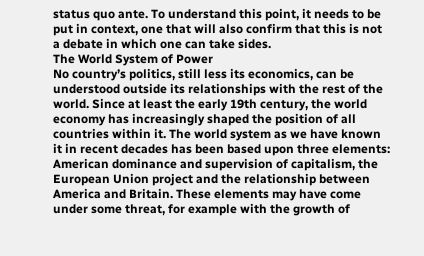status quo ante. To understand this point, it needs to be put in context, one that will also confirm that this is not a debate in which one can take sides.
The World System of Power
No country’s politics, still less its economics, can be understood outside its relationships with the rest of the world. Since at least the early 19th century, the world economy has increasingly shaped the position of all countries within it. The world system as we have known it in recent decades has been based upon three elements: American dominance and supervision of capitalism, the European Union project and the relationship between America and Britain. These elements may have come under some threat, for example with the growth of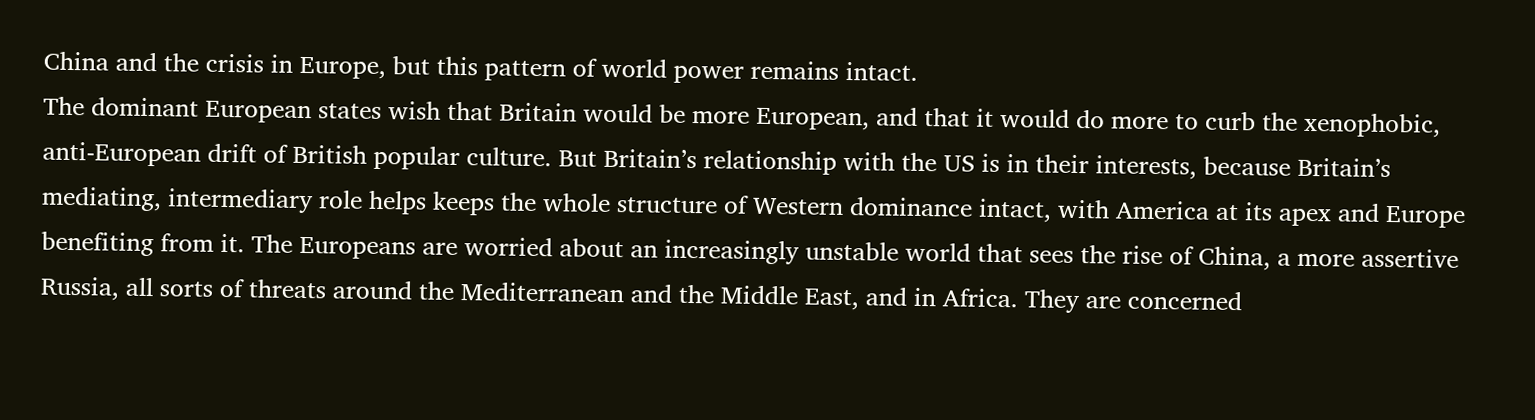China and the crisis in Europe, but this pattern of world power remains intact.
The dominant European states wish that Britain would be more European, and that it would do more to curb the xenophobic, anti-European drift of British popular culture. But Britain’s relationship with the US is in their interests, because Britain’s mediating, intermediary role helps keeps the whole structure of Western dominance intact, with America at its apex and Europe benefiting from it. The Europeans are worried about an increasingly unstable world that sees the rise of China, a more assertive Russia, all sorts of threats around the Mediterranean and the Middle East, and in Africa. They are concerned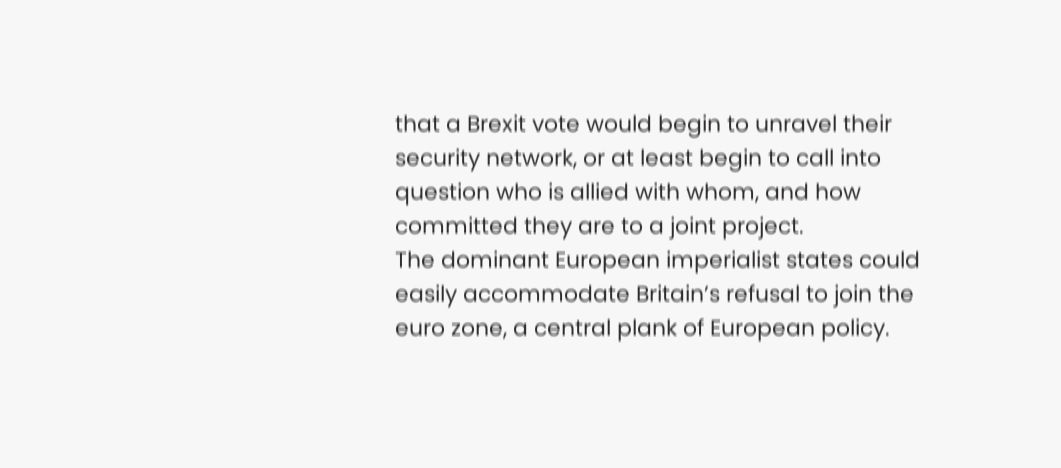that a Brexit vote would begin to unravel their security network, or at least begin to call into question who is allied with whom, and how committed they are to a joint project.
The dominant European imperialist states could easily accommodate Britain’s refusal to join the euro zone, a central plank of European policy.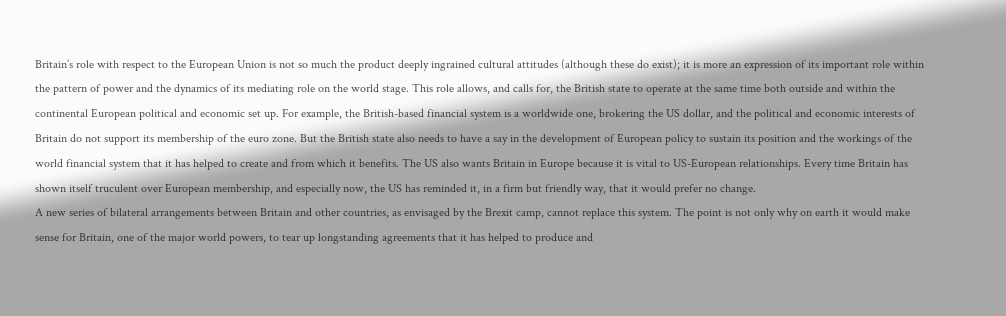Britain’s role with respect to the European Union is not so much the product deeply ingrained cultural attitudes (although these do exist); it is more an expression of its important role within the pattern of power and the dynamics of its mediating role on the world stage. This role allows, and calls for, the British state to operate at the same time both outside and within the continental European political and economic set up. For example, the British-based financial system is a worldwide one, brokering the US dollar, and the political and economic interests of Britain do not support its membership of the euro zone. But the British state also needs to have a say in the development of European policy to sustain its position and the workings of the world financial system that it has helped to create and from which it benefits. The US also wants Britain in Europe because it is vital to US-European relationships. Every time Britain has shown itself truculent over European membership, and especially now, the US has reminded it, in a firm but friendly way, that it would prefer no change.
A new series of bilateral arrangements between Britain and other countries, as envisaged by the Brexit camp, cannot replace this system. The point is not only why on earth it would make sense for Britain, one of the major world powers, to tear up longstanding agreements that it has helped to produce and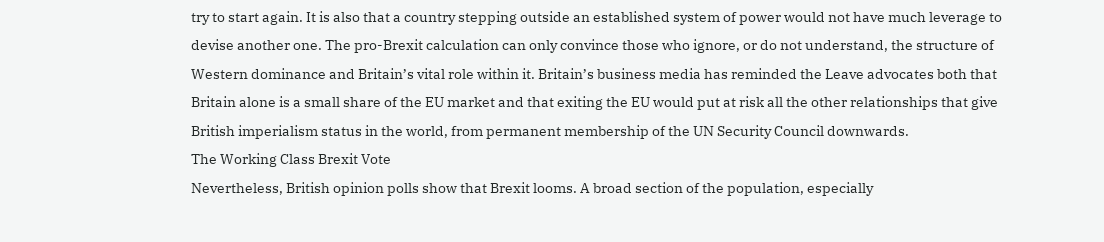try to start again. It is also that a country stepping outside an established system of power would not have much leverage to devise another one. The pro-Brexit calculation can only convince those who ignore, or do not understand, the structure of Western dominance and Britain’s vital role within it. Britain’s business media has reminded the Leave advocates both that Britain alone is a small share of the EU market and that exiting the EU would put at risk all the other relationships that give British imperialism status in the world, from permanent membership of the UN Security Council downwards.
The Working Class Brexit Vote
Nevertheless, British opinion polls show that Brexit looms. A broad section of the population, especially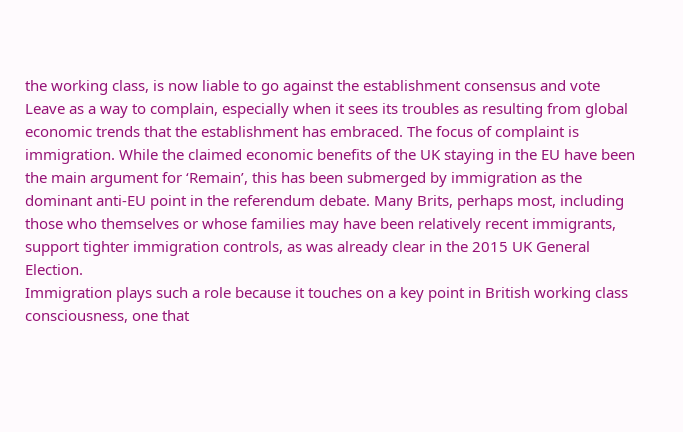the working class, is now liable to go against the establishment consensus and vote Leave as a way to complain, especially when it sees its troubles as resulting from global economic trends that the establishment has embraced. The focus of complaint is immigration. While the claimed economic benefits of the UK staying in the EU have been the main argument for ‘Remain’, this has been submerged by immigration as the dominant anti-EU point in the referendum debate. Many Brits, perhaps most, including those who themselves or whose families may have been relatively recent immigrants, support tighter immigration controls, as was already clear in the 2015 UK General Election.
Immigration plays such a role because it touches on a key point in British working class consciousness, one that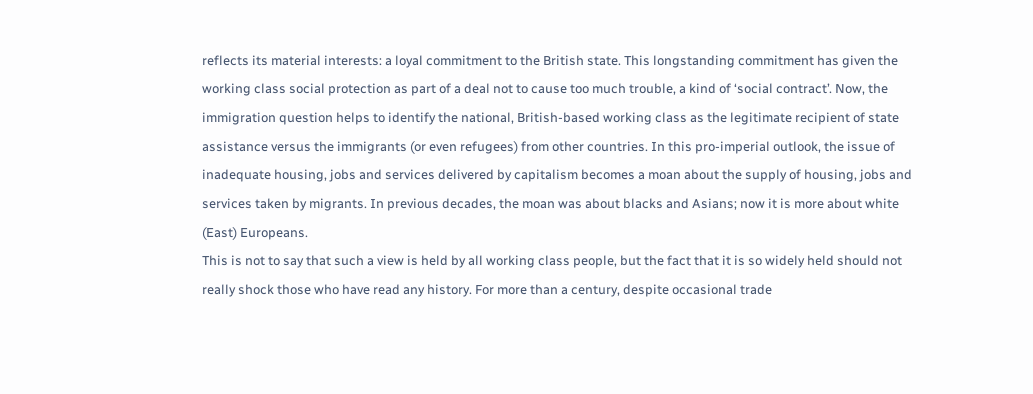reflects its material interests: a loyal commitment to the British state. This longstanding commitment has given the working class social protection as part of a deal not to cause too much trouble, a kind of ‘social contract’. Now, the immigration question helps to identify the national, British-based working class as the legitimate recipient of state assistance versus the immigrants (or even refugees) from other countries. In this pro-imperial outlook, the issue of inadequate housing, jobs and services delivered by capitalism becomes a moan about the supply of housing, jobs and services taken by migrants. In previous decades, the moan was about blacks and Asians; now it is more about white (East) Europeans.
This is not to say that such a view is held by all working class people, but the fact that it is so widely held should not really shock those who have read any history. For more than a century, despite occasional trade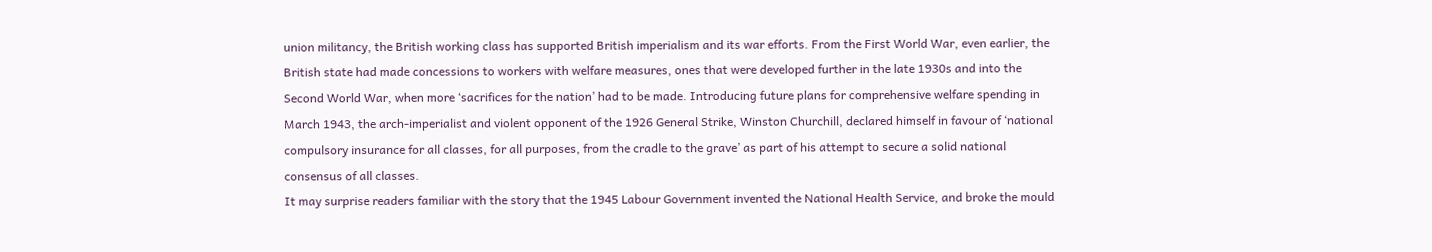union militancy, the British working class has supported British imperialism and its war efforts. From the First World War, even earlier, the British state had made concessions to workers with welfare measures, ones that were developed further in the late 1930s and into the Second World War, when more ‘sacrifices for the nation’ had to be made. Introducing future plans for comprehensive welfare spending in March 1943, the arch-imperialist and violent opponent of the 1926 General Strike, Winston Churchill, declared himself in favour of ‘national compulsory insurance for all classes, for all purposes, from the cradle to the grave’ as part of his attempt to secure a solid national consensus of all classes.
It may surprise readers familiar with the story that the 1945 Labour Government invented the National Health Service, and broke the mould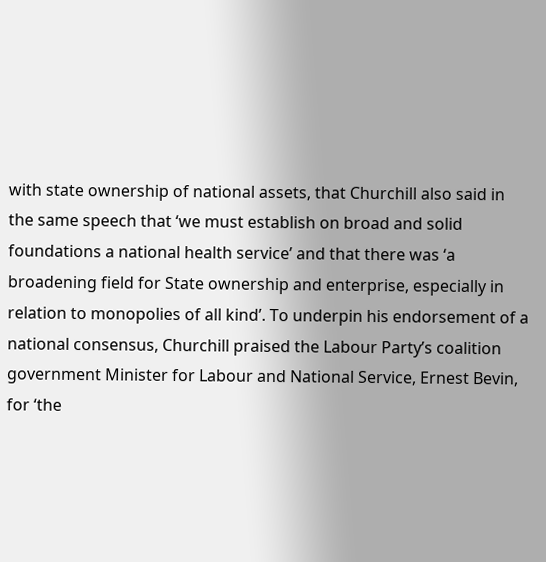with state ownership of national assets, that Churchill also said in the same speech that ‘we must establish on broad and solid foundations a national health service’ and that there was ‘a broadening field for State ownership and enterprise, especially in relation to monopolies of all kind’. To underpin his endorsement of a national consensus, Churchill praised the Labour Party’s coalition government Minister for Labour and National Service, Ernest Bevin, for ‘the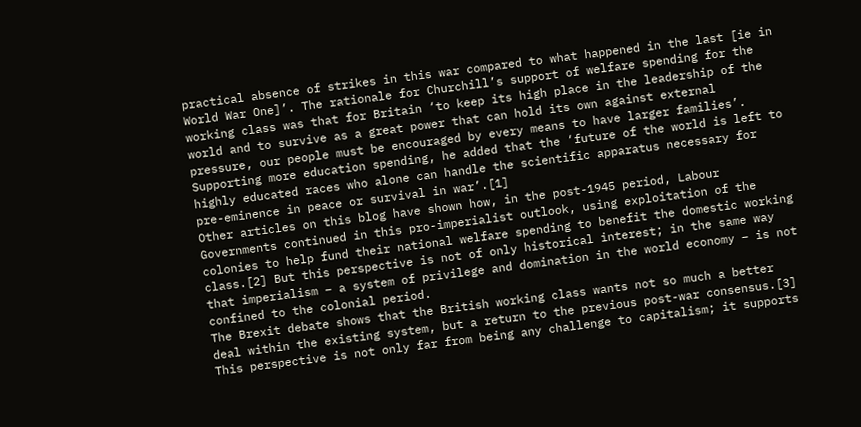practical absence of strikes in this war compared to what happened in the last [ie in World War One]’. The rationale for Churchill’s support of welfare spending for the working class was that for Britain ‘to keep its high place in the leadership of the world and to survive as a great power that can hold its own against external pressure, our people must be encouraged by every means to have larger families’. Supporting more education spending, he added that the ‘future of the world is left to highly educated races who alone can handle the scientific apparatus necessary for pre-eminence in peace or survival in war’.[1]
Other articles on this blog have shown how, in the post-1945 period, Labour Governments continued in this pro-imperialist outlook, using exploitation of the colonies to help fund their national welfare spending to benefit the domestic working class.[2] But this perspective is not of only historical interest; in the same way that imperialism – a system of privilege and domination in the world economy – is not confined to the colonial period.
The Brexit debate shows that the British working class wants not so much a better deal within the existing system, but a return to the previous post-war consensus.[3] This perspective is not only far from being any challenge to capitalism; it supports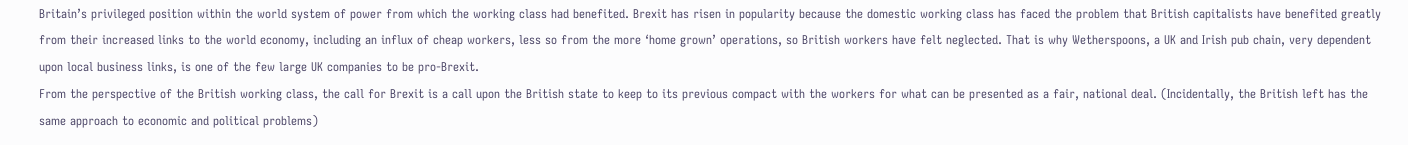Britain’s privileged position within the world system of power from which the working class had benefited. Brexit has risen in popularity because the domestic working class has faced the problem that British capitalists have benefited greatly from their increased links to the world economy, including an influx of cheap workers, less so from the more ‘home grown’ operations, so British workers have felt neglected. That is why Wetherspoons, a UK and Irish pub chain, very dependent upon local business links, is one of the few large UK companies to be pro-Brexit.
From the perspective of the British working class, the call for Brexit is a call upon the British state to keep to its previous compact with the workers for what can be presented as a fair, national deal. (Incidentally, the British left has the same approach to economic and political problems)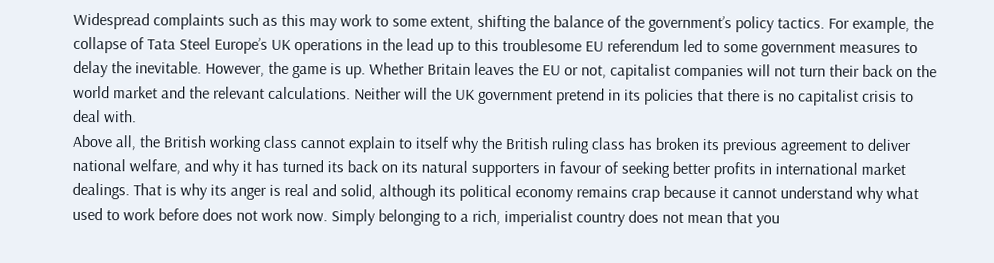Widespread complaints such as this may work to some extent, shifting the balance of the government’s policy tactics. For example, the collapse of Tata Steel Europe’s UK operations in the lead up to this troublesome EU referendum led to some government measures to delay the inevitable. However, the game is up. Whether Britain leaves the EU or not, capitalist companies will not turn their back on the world market and the relevant calculations. Neither will the UK government pretend in its policies that there is no capitalist crisis to deal with.
Above all, the British working class cannot explain to itself why the British ruling class has broken its previous agreement to deliver national welfare, and why it has turned its back on its natural supporters in favour of seeking better profits in international market dealings. That is why its anger is real and solid, although its political economy remains crap because it cannot understand why what used to work before does not work now. Simply belonging to a rich, imperialist country does not mean that you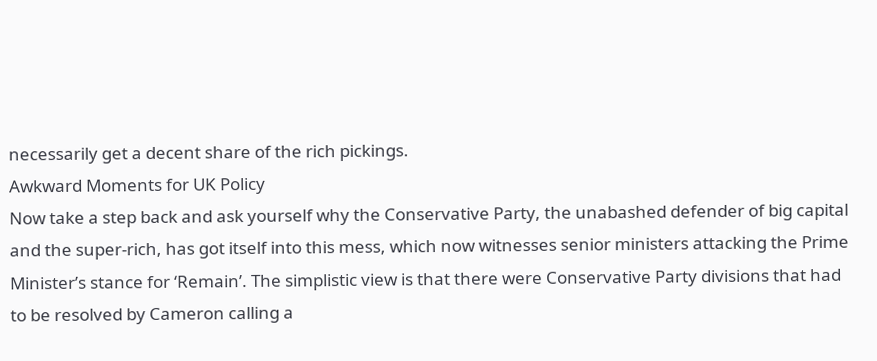necessarily get a decent share of the rich pickings.
Awkward Moments for UK Policy
Now take a step back and ask yourself why the Conservative Party, the unabashed defender of big capital and the super-rich, has got itself into this mess, which now witnesses senior ministers attacking the Prime Minister’s stance for ‘Remain’. The simplistic view is that there were Conservative Party divisions that had to be resolved by Cameron calling a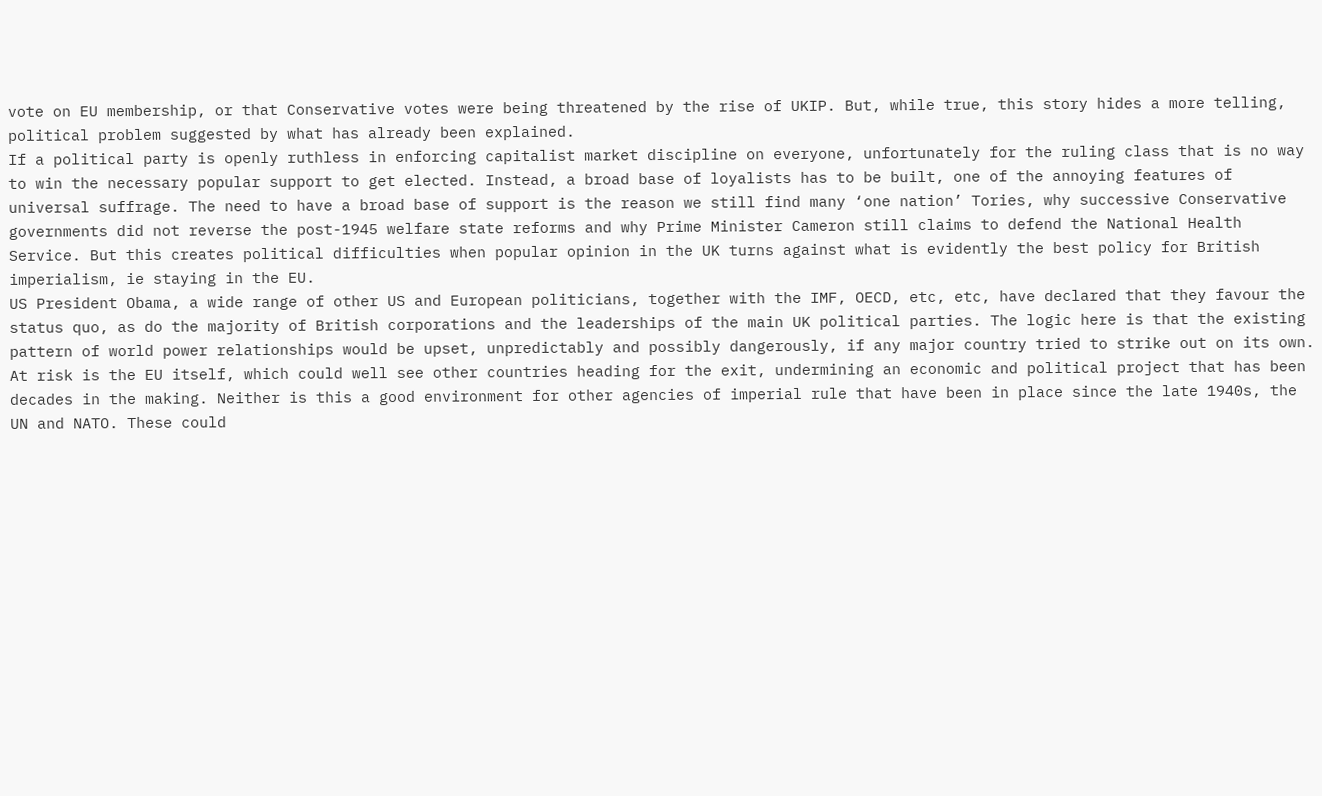vote on EU membership, or that Conservative votes were being threatened by the rise of UKIP. But, while true, this story hides a more telling, political problem suggested by what has already been explained.
If a political party is openly ruthless in enforcing capitalist market discipline on everyone, unfortunately for the ruling class that is no way to win the necessary popular support to get elected. Instead, a broad base of loyalists has to be built, one of the annoying features of universal suffrage. The need to have a broad base of support is the reason we still find many ‘one nation’ Tories, why successive Conservative governments did not reverse the post-1945 welfare state reforms and why Prime Minister Cameron still claims to defend the National Health Service. But this creates political difficulties when popular opinion in the UK turns against what is evidently the best policy for British imperialism, ie staying in the EU.
US President Obama, a wide range of other US and European politicians, together with the IMF, OECD, etc, etc, have declared that they favour the status quo, as do the majority of British corporations and the leaderships of the main UK political parties. The logic here is that the existing pattern of world power relationships would be upset, unpredictably and possibly dangerously, if any major country tried to strike out on its own.
At risk is the EU itself, which could well see other countries heading for the exit, undermining an economic and political project that has been decades in the making. Neither is this a good environment for other agencies of imperial rule that have been in place since the late 1940s, the UN and NATO. These could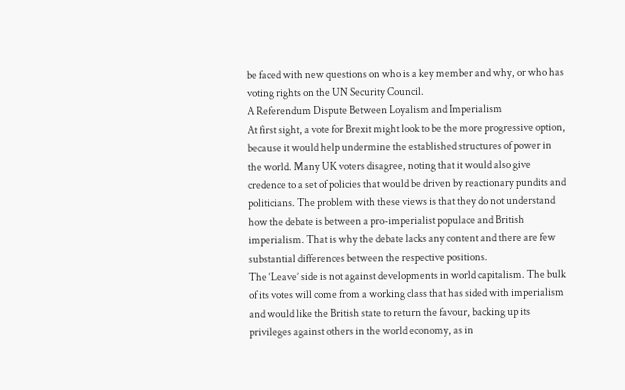be faced with new questions on who is a key member and why, or who has voting rights on the UN Security Council.
A Referendum Dispute Between Loyalism and Imperialism
At first sight, a vote for Brexit might look to be the more progressive option, because it would help undermine the established structures of power in the world. Many UK voters disagree, noting that it would also give credence to a set of policies that would be driven by reactionary pundits and politicians. The problem with these views is that they do not understand how the debate is between a pro-imperialist populace and British imperialism. That is why the debate lacks any content and there are few substantial differences between the respective positions.
The ‘Leave’ side is not against developments in world capitalism. The bulk of its votes will come from a working class that has sided with imperialism and would like the British state to return the favour, backing up its privileges against others in the world economy, as in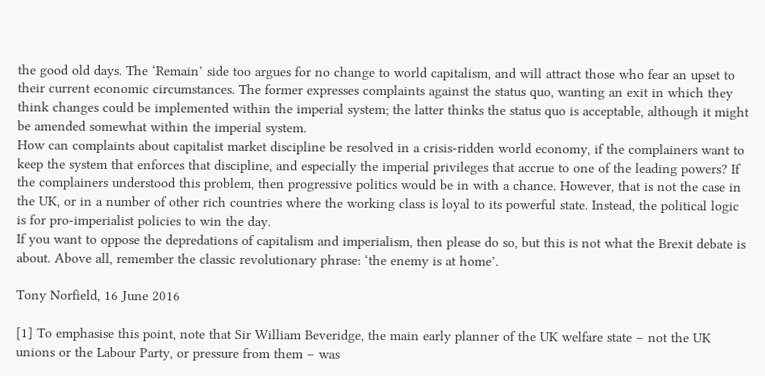the good old days. The ‘Remain’ side too argues for no change to world capitalism, and will attract those who fear an upset to their current economic circumstances. The former expresses complaints against the status quo, wanting an exit in which they think changes could be implemented within the imperial system; the latter thinks the status quo is acceptable, although it might be amended somewhat within the imperial system.
How can complaints about capitalist market discipline be resolved in a crisis-ridden world economy, if the complainers want to keep the system that enforces that discipline, and especially the imperial privileges that accrue to one of the leading powers? If the complainers understood this problem, then progressive politics would be in with a chance. However, that is not the case in the UK, or in a number of other rich countries where the working class is loyal to its powerful state. Instead, the political logic is for pro-imperialist policies to win the day.
If you want to oppose the depredations of capitalism and imperialism, then please do so, but this is not what the Brexit debate is about. Above all, remember the classic revolutionary phrase: ‘the enemy is at home’.

Tony Norfield, 16 June 2016

[1] To emphasise this point, note that Sir William Beveridge, the main early planner of the UK welfare state – not the UK unions or the Labour Party, or pressure from them – was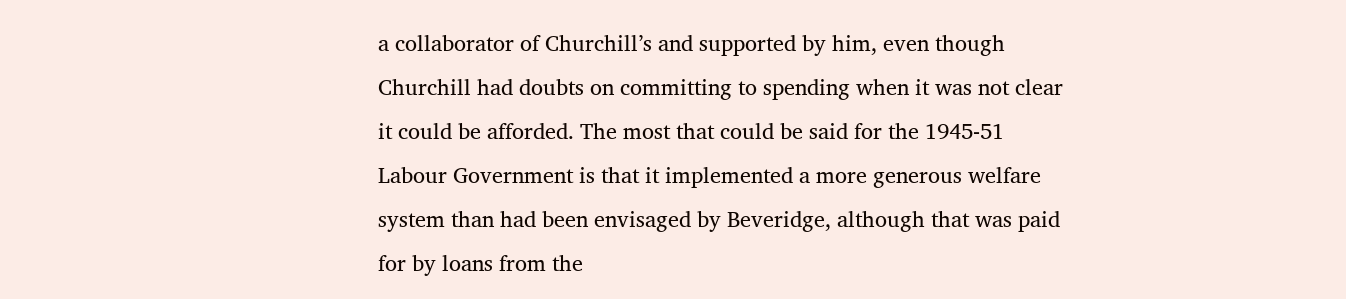a collaborator of Churchill’s and supported by him, even though Churchill had doubts on committing to spending when it was not clear it could be afforded. The most that could be said for the 1945-51 Labour Government is that it implemented a more generous welfare system than had been envisaged by Beveridge, although that was paid for by loans from the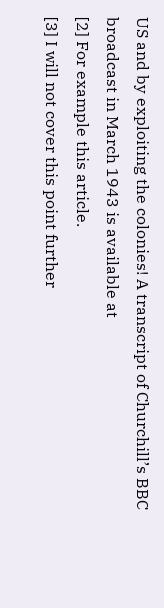US and by exploiting the colonies! A transcript of Churchill’s BBC broadcast in March 1943 is available at
[2] For example this article.
[3] I will not cover this point further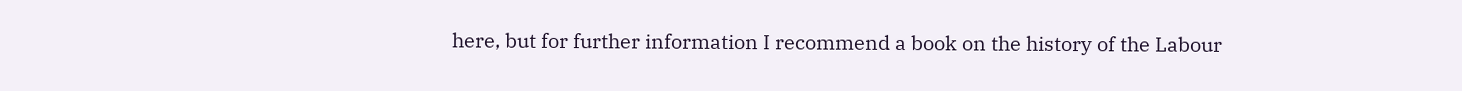here, but for further information I recommend a book on the history of the Labour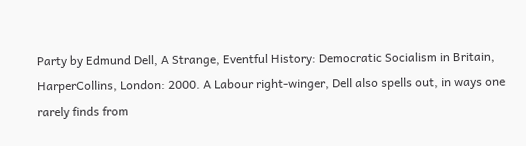Party by Edmund Dell, A Strange, Eventful History: Democratic Socialism in Britain, HarperCollins, London: 2000. A Labour right-winger, Dell also spells out, in ways one rarely finds from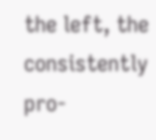the left, the consistently pro-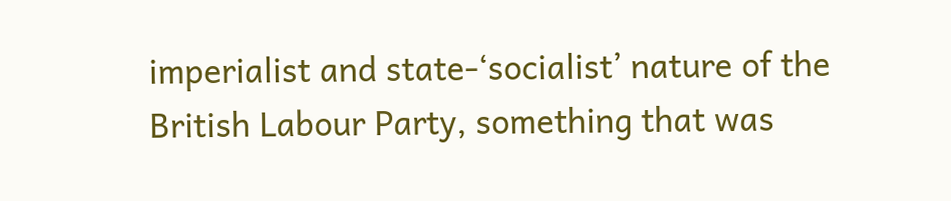imperialist and state-‘socialist’ nature of the British Labour Party, something that was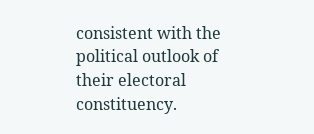consistent with the political outlook of their electoral constituency.